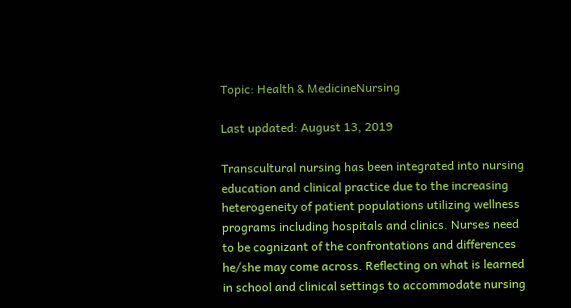Topic: Health & MedicineNursing

Last updated: August 13, 2019

Transcultural nursing has been integrated into nursing education and clinical practice due to the increasing heterogeneity of patient populations utilizing wellness programs including hospitals and clinics. Nurses need to be cognizant of the confrontations and differences he/she may come across. Reflecting on what is learned in school and clinical settings to accommodate nursing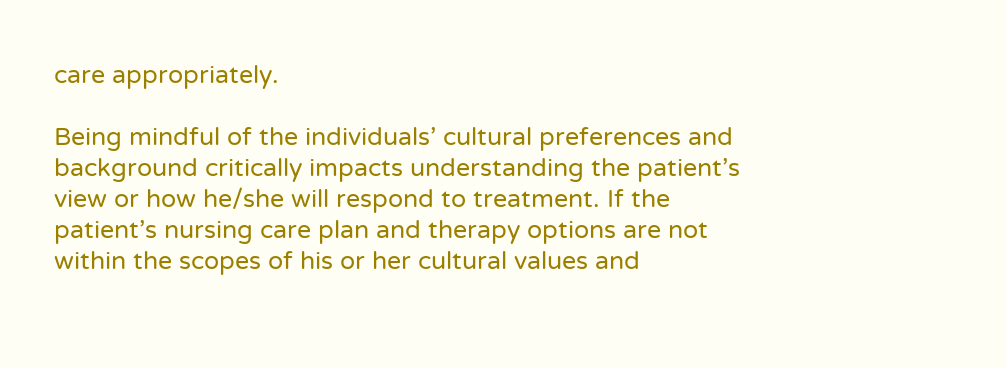care appropriately.

Being mindful of the individuals’ cultural preferences and background critically impacts understanding the patient’s view or how he/she will respond to treatment. If the patient’s nursing care plan and therapy options are not within the scopes of his or her cultural values and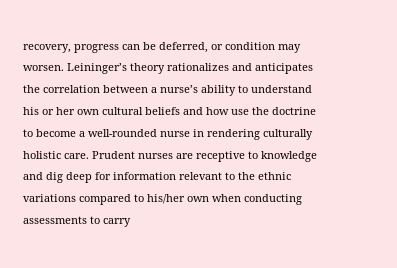recovery, progress can be deferred, or condition may worsen. Leininger’s theory rationalizes and anticipates the correlation between a nurse’s ability to understand his or her own cultural beliefs and how use the doctrine to become a well-rounded nurse in rendering culturally holistic care. Prudent nurses are receptive to knowledge and dig deep for information relevant to the ethnic variations compared to his/her own when conducting assessments to carry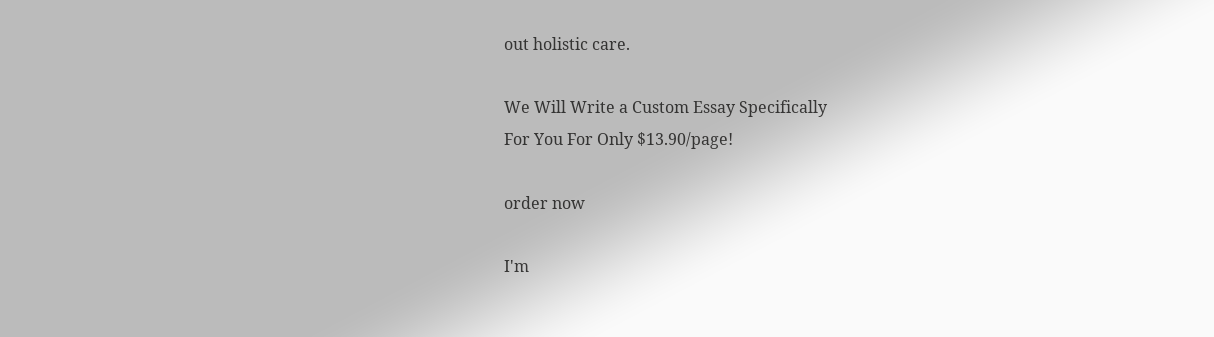out holistic care.

We Will Write a Custom Essay Specifically
For You For Only $13.90/page!

order now

I'm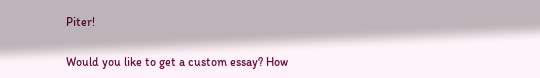Piter!

Would you like to get a custom essay? How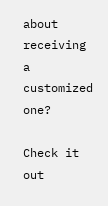about receiving a customized one?

Check it out